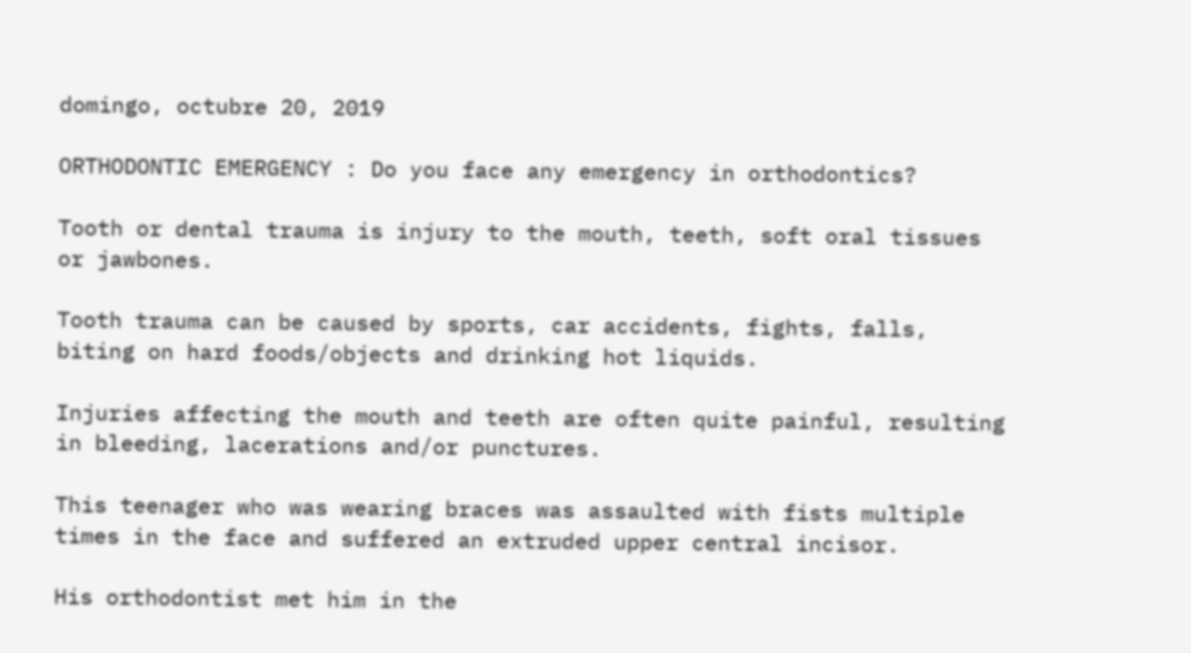domingo, octubre 20, 2019

ORTHODONTIC EMERGENCY : Do you face any emergency in orthodontics?

Tooth or dental trauma is injury to the mouth, teeth, soft oral tissues or jawbones.

Tooth trauma can be caused by sports, car accidents, fights, falls, biting on hard foods/objects and drinking hot liquids.

Injuries affecting the mouth and teeth are often quite painful, resulting in bleeding, lacerations and/or punctures.

This teenager who was wearing braces was assaulted with fists multiple times in the face and suffered an extruded upper central incisor.

His orthodontist met him in the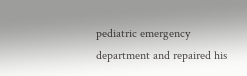pediatric emergency department and repaired his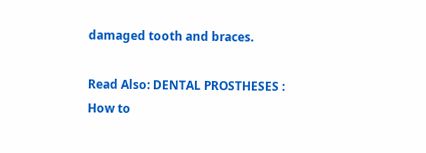damaged tooth and braces.

Read Also: DENTAL PROSTHESES : How to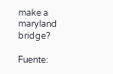make a maryland bridge?

Fuente: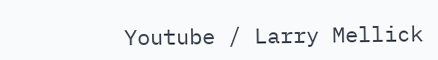Youtube / Larry Mellick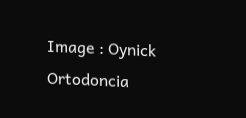Image : Oynick Ortodoncia